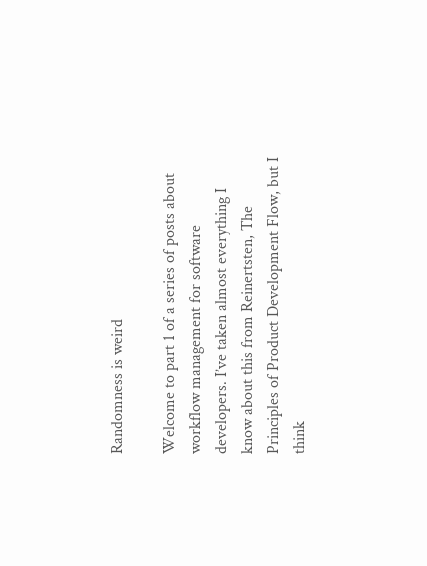Randomness is weird

Welcome to part 1 of a series of posts about workflow management for software developers. I’ve taken almost everything I know about this from Reinertsten, The Principles of Product Development Flow, but I think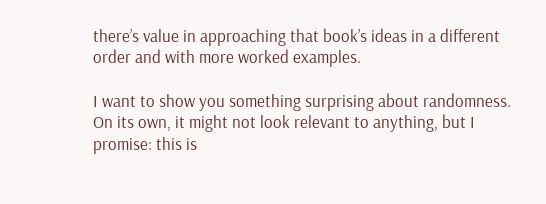there’s value in approaching that book’s ideas in a different order and with more worked examples.

I want to show you something surprising about randomness. On its own, it might not look relevant to anything, but I promise: this is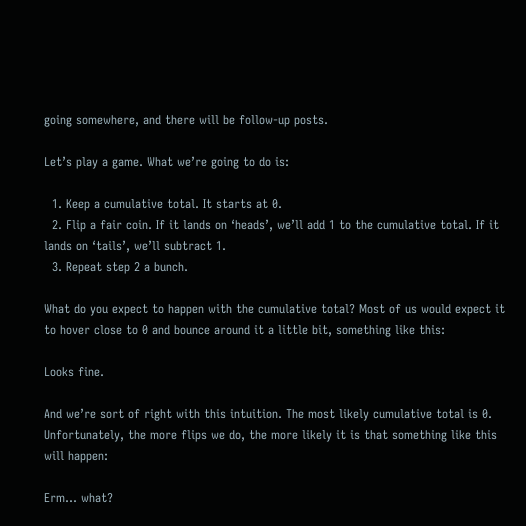going somewhere, and there will be follow-up posts.

Let’s play a game. What we’re going to do is:

  1. Keep a cumulative total. It starts at 0.
  2. Flip a fair coin. If it lands on ‘heads’, we’ll add 1 to the cumulative total. If it lands on ‘tails’, we’ll subtract 1.
  3. Repeat step 2 a bunch.

What do you expect to happen with the cumulative total? Most of us would expect it to hover close to 0 and bounce around it a little bit, something like this:

Looks fine.

And we’re sort of right with this intuition. The most likely cumulative total is 0. Unfortunately, the more flips we do, the more likely it is that something like this will happen:

Erm… what?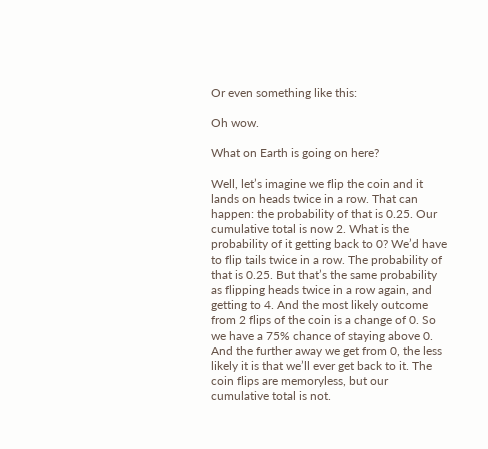Or even something like this:

Oh wow.

What on Earth is going on here?

Well, let’s imagine we flip the coin and it lands on heads twice in a row. That can happen: the probability of that is 0.25. Our cumulative total is now 2. What is the probability of it getting back to 0? We’d have to flip tails twice in a row. The probability of that is 0.25. But that’s the same probability as flipping heads twice in a row again, and getting to 4. And the most likely outcome from 2 flips of the coin is a change of 0. So we have a 75% chance of staying above 0. And the further away we get from 0, the less likely it is that we’ll ever get back to it. The coin flips are memoryless, but our cumulative total is not.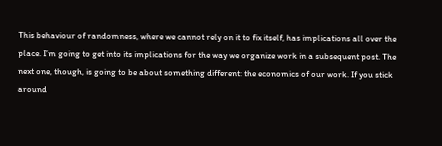This behaviour of randomness, where we cannot rely on it to fix itself, has implications all over the place. I’m going to get into its implications for the way we organize work in a subsequent post. The next one, though, is going to be about something different: the economics of our work. If you stick around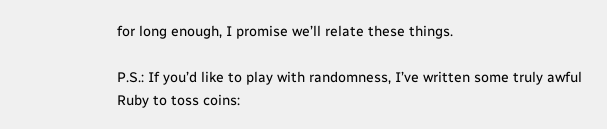for long enough, I promise we’ll relate these things.

P.S.: If you’d like to play with randomness, I’ve written some truly awful Ruby to toss coins: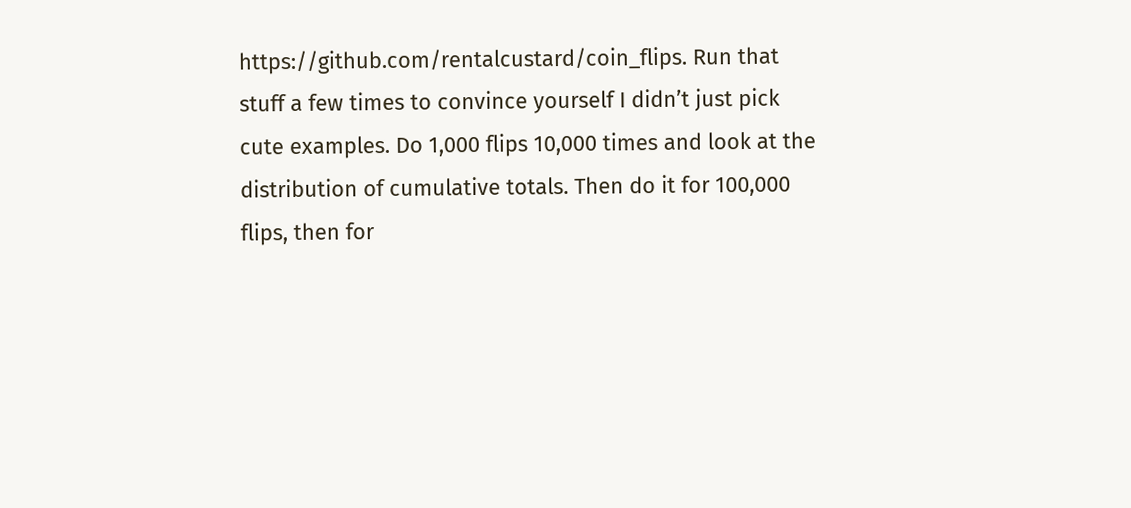https://github.com/rentalcustard/coin_flips. Run that stuff a few times to convince yourself I didn’t just pick cute examples. Do 1,000 flips 10,000 times and look at the distribution of cumulative totals. Then do it for 100,000 flips, then for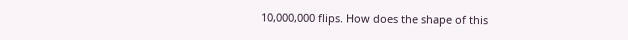10,000,000 flips. How does the shape of this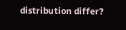distribution differ?